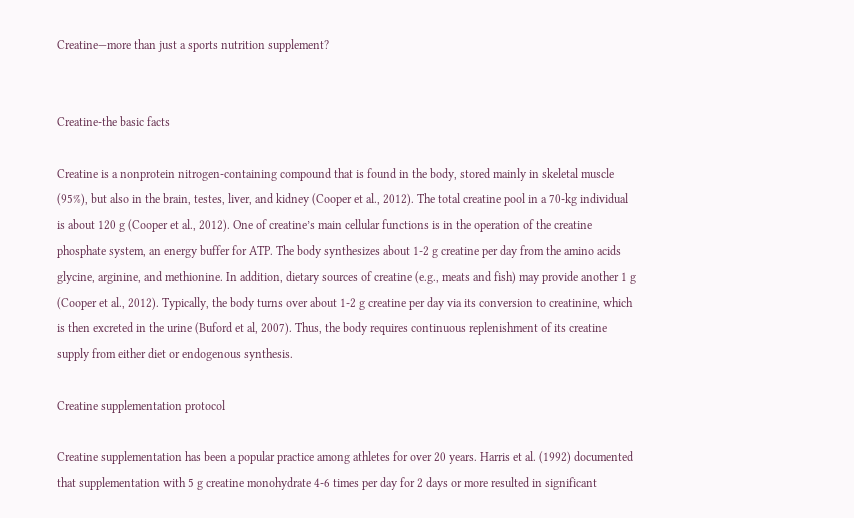Creatine—more than just a sports nutrition supplement?


Creatine-the basic facts

Creatine is a nonprotein nitrogen-containing compound that is found in the body, stored mainly in skeletal muscle (95%), but also in the brain, testes, liver, and kidney (Cooper et al., 2012). The total creatine pool in a 70-kg individual is about 120 g (Cooper et al., 2012). One of creatine’s main cellular functions is in the operation of the creatine phosphate system, an energy buffer for ATP. The body synthesizes about 1-2 g creatine per day from the amino acids glycine, arginine, and methionine. In addition, dietary sources of creatine (e.g., meats and fish) may provide another 1 g (Cooper et al., 2012). Typically, the body turns over about 1-2 g creatine per day via its conversion to creatinine, which is then excreted in the urine (Buford et al, 2007). Thus, the body requires continuous replenishment of its creatine supply from either diet or endogenous synthesis.

Creatine supplementation protocol

Creatine supplementation has been a popular practice among athletes for over 20 years. Harris et al. (1992) documented that supplementation with 5 g creatine monohydrate 4-6 times per day for 2 days or more resulted in significant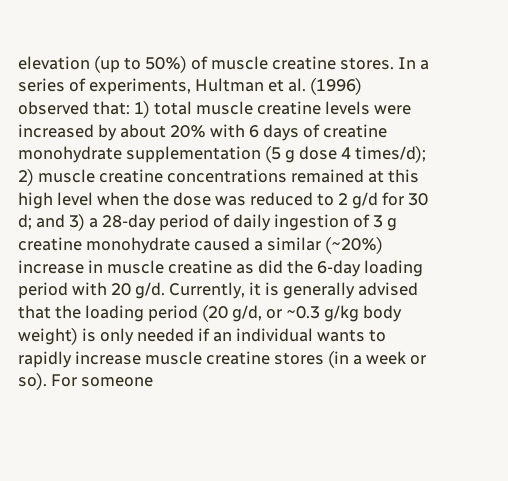elevation (up to 50%) of muscle creatine stores. In a series of experiments, Hultman et al. (1996) observed that: 1) total muscle creatine levels were increased by about 20% with 6 days of creatine monohydrate supplementation (5 g dose 4 times/d); 2) muscle creatine concentrations remained at this high level when the dose was reduced to 2 g/d for 30 d; and 3) a 28-day period of daily ingestion of 3 g creatine monohydrate caused a similar (~20%) increase in muscle creatine as did the 6-day loading period with 20 g/d. Currently, it is generally advised that the loading period (20 g/d, or ~0.3 g/kg body weight) is only needed if an individual wants to rapidly increase muscle creatine stores (in a week or so). For someone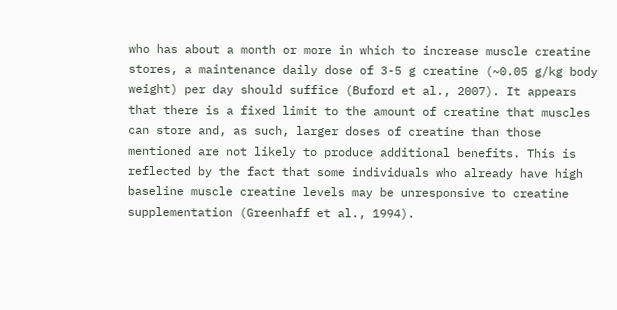who has about a month or more in which to increase muscle creatine stores, a maintenance daily dose of 3-5 g creatine (~0.05 g/kg body weight) per day should suffice (Buford et al., 2007). It appears that there is a fixed limit to the amount of creatine that muscles can store and, as such, larger doses of creatine than those mentioned are not likely to produce additional benefits. This is reflected by the fact that some individuals who already have high baseline muscle creatine levels may be unresponsive to creatine supplementation (Greenhaff et al., 1994).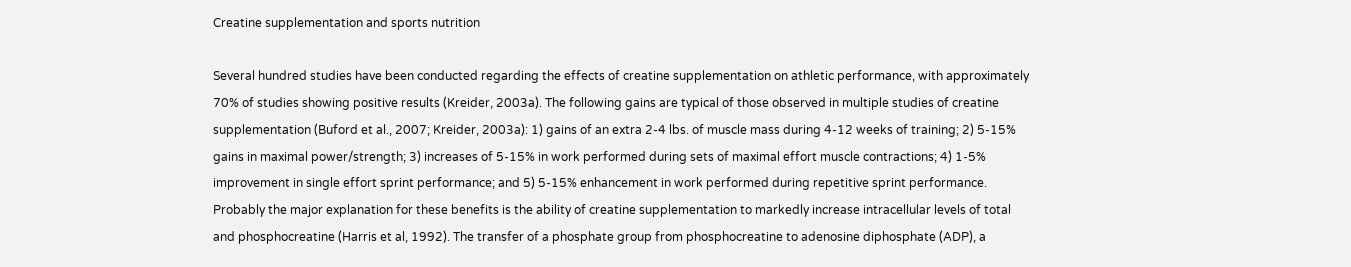Creatine supplementation and sports nutrition

Several hundred studies have been conducted regarding the effects of creatine supplementation on athletic performance, with approximately 70% of studies showing positive results (Kreider, 2003a). The following gains are typical of those observed in multiple studies of creatine supplementation (Buford et al., 2007; Kreider, 2003a): 1) gains of an extra 2-4 lbs. of muscle mass during 4-12 weeks of training; 2) 5-15% gains in maximal power/strength; 3) increases of 5-15% in work performed during sets of maximal effort muscle contractions; 4) 1-5% improvement in single effort sprint performance; and 5) 5-15% enhancement in work performed during repetitive sprint performance. Probably the major explanation for these benefits is the ability of creatine supplementation to markedly increase intracellular levels of total and phosphocreatine (Harris et al, 1992). The transfer of a phosphate group from phosphocreatine to adenosine diphosphate (ADP), a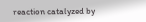reaction catalyzed by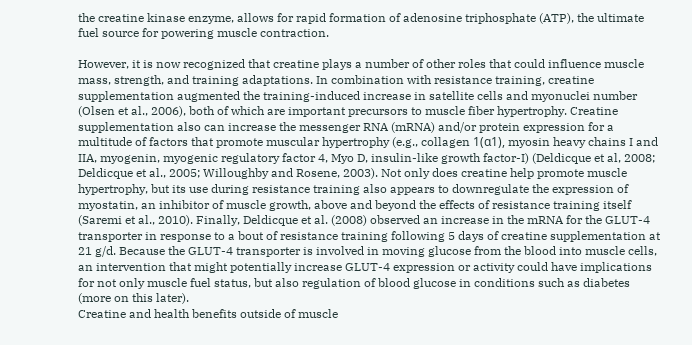the creatine kinase enzyme, allows for rapid formation of adenosine triphosphate (ATP), the ultimate fuel source for powering muscle contraction.

However, it is now recognized that creatine plays a number of other roles that could influence muscle mass, strength, and training adaptations. In combination with resistance training, creatine supplementation augmented the training-induced increase in satellite cells and myonuclei number (Olsen et al., 2006), both of which are important precursors to muscle fiber hypertrophy. Creatine supplementation also can increase the messenger RNA (mRNA) and/or protein expression for a multitude of factors that promote muscular hypertrophy (e.g., collagen 1(α1), myosin heavy chains I and IIA, myogenin, myogenic regulatory factor 4, Myo D, insulin-like growth factor-I) (Deldicque et al, 2008; Deldicque et al., 2005; Willoughby and Rosene, 2003). Not only does creatine help promote muscle hypertrophy, but its use during resistance training also appears to downregulate the expression of myostatin, an inhibitor of muscle growth, above and beyond the effects of resistance training itself (Saremi et al., 2010). Finally, Deldicque et al. (2008) observed an increase in the mRNA for the GLUT-4 transporter in response to a bout of resistance training following 5 days of creatine supplementation at 21 g/d. Because the GLUT-4 transporter is involved in moving glucose from the blood into muscle cells, an intervention that might potentially increase GLUT-4 expression or activity could have implications for not only muscle fuel status, but also regulation of blood glucose in conditions such as diabetes (more on this later).
Creatine and health benefits outside of muscle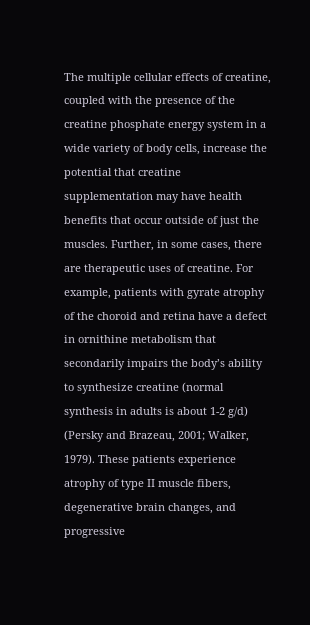The multiple cellular effects of creatine, coupled with the presence of the creatine phosphate energy system in a wide variety of body cells, increase the potential that creatine supplementation may have health benefits that occur outside of just the muscles. Further, in some cases, there are therapeutic uses of creatine. For example, patients with gyrate atrophy of the choroid and retina have a defect in ornithine metabolism that secondarily impairs the body’s ability to synthesize creatine (normal synthesis in adults is about 1-2 g/d) (Persky and Brazeau, 2001; Walker, 1979). These patients experience atrophy of type II muscle fibers, degenerative brain changes, and progressive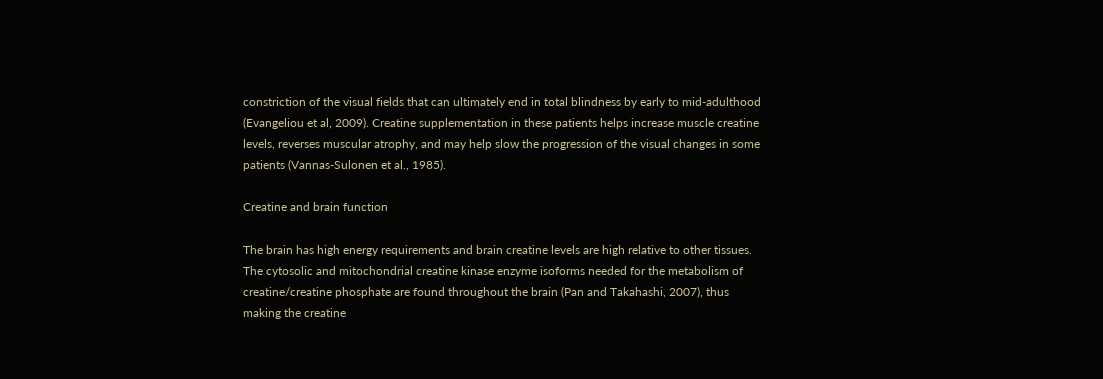constriction of the visual fields that can ultimately end in total blindness by early to mid-adulthood (Evangeliou et al, 2009). Creatine supplementation in these patients helps increase muscle creatine levels, reverses muscular atrophy, and may help slow the progression of the visual changes in some patients (Vannas-Sulonen et al., 1985).

Creatine and brain function

The brain has high energy requirements and brain creatine levels are high relative to other tissues. The cytosolic and mitochondrial creatine kinase enzyme isoforms needed for the metabolism of creatine/creatine phosphate are found throughout the brain (Pan and Takahashi, 2007), thus making the creatine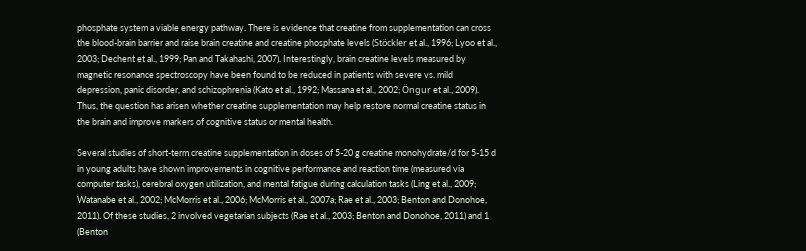phosphate system a viable energy pathway. There is evidence that creatine from supplementation can cross the blood-brain barrier and raise brain creatine and creatine phosphate levels (Stöckler et al., 1996; Lyoo et al., 2003; Dechent et al., 1999; Pan and Takahashi, 2007). Interestingly, brain creatine levels measured by magnetic resonance spectroscopy have been found to be reduced in patients with severe vs. mild depression, panic disorder, and schizophrenia (Kato et al., 1992; Massana et al., 2002; Öngur et al., 2009). Thus, the question has arisen whether creatine supplementation may help restore normal creatine status in the brain and improve markers of cognitive status or mental health.

Several studies of short-term creatine supplementation in doses of 5-20 g creatine monohydrate/d for 5-15 d in young adults have shown improvements in cognitive performance and reaction time (measured via computer tasks), cerebral oxygen utilization, and mental fatigue during calculation tasks (Ling et al., 2009; Watanabe et al., 2002; McMorris et al., 2006; McMorris et al., 2007a; Rae et al., 2003; Benton and Donohoe, 2011). Of these studies, 2 involved vegetarian subjects (Rae et al., 2003; Benton and Donohoe, 2011) and 1 (Benton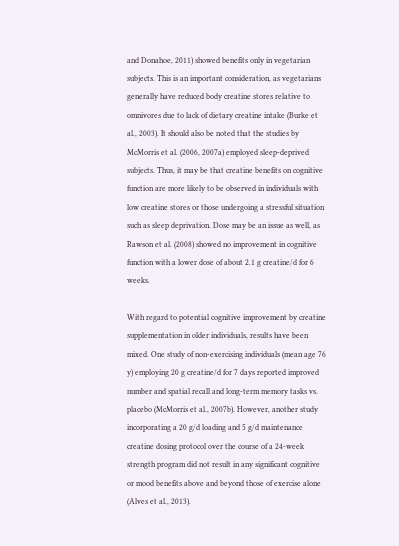and Donahoe, 2011) showed benefits only in vegetarian subjects. This is an important consideration, as vegetarians generally have reduced body creatine stores relative to omnivores due to lack of dietary creatine intake (Burke et al., 2003). It should also be noted that the studies by McMorris et al. (2006, 2007a) employed sleep-deprived subjects. Thus, it may be that creatine benefits on cognitive function are more likely to be observed in individuals with low creatine stores or those undergoing a stressful situation such as sleep deprivation. Dose may be an issue as well, as Rawson et al. (2008) showed no improvement in cognitive function with a lower dose of about 2.1 g creatine/d for 6 weeks.

With regard to potential cognitive improvement by creatine supplementation in older individuals, results have been mixed. One study of non-exercising individuals (mean age 76 y) employing 20 g creatine/d for 7 days reported improved number and spatial recall and long-term memory tasks vs. placebo (McMorris et al., 2007b). However, another study incorporating a 20 g/d loading and 5 g/d maintenance creatine dosing protocol over the course of a 24-week strength program did not result in any significant cognitive or mood benefits above and beyond those of exercise alone (Alves et al., 2013).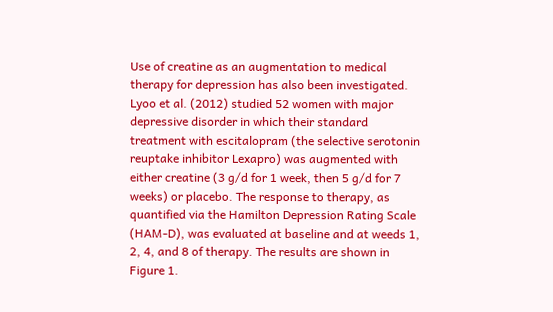Use of creatine as an augmentation to medical therapy for depression has also been investigated. Lyoo et al. (2012) studied 52 women with major depressive disorder in which their standard treatment with escitalopram (the selective serotonin reuptake inhibitor Lexapro) was augmented with either creatine (3 g/d for 1 week, then 5 g/d for 7 weeks) or placebo. The response to therapy, as quantified via the Hamilton Depression Rating Scale (HAM-D), was evaluated at baseline and at weeds 1, 2, 4, and 8 of therapy. The results are shown in Figure 1.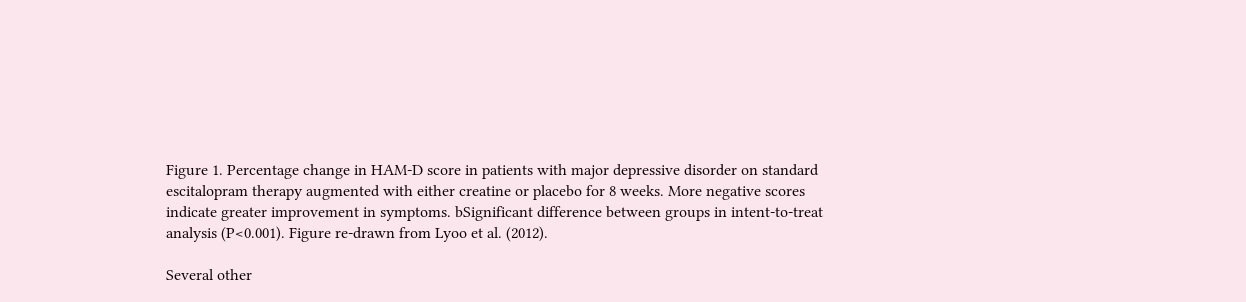Figure 1. Percentage change in HAM-D score in patients with major depressive disorder on standard escitalopram therapy augmented with either creatine or placebo for 8 weeks. More negative scores indicate greater improvement in symptoms. bSignificant difference between groups in intent-to-treat analysis (P<0.001). Figure re-drawn from Lyoo et al. (2012).

Several other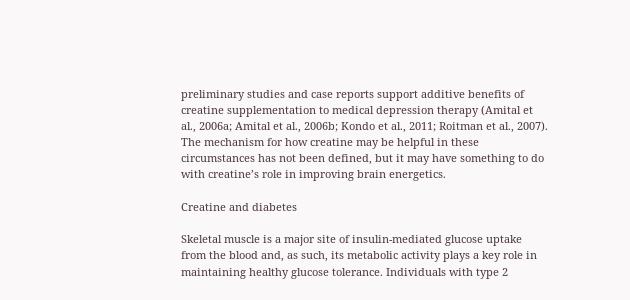preliminary studies and case reports support additive benefits of creatine supplementation to medical depression therapy (Amital et al., 2006a; Amital et al., 2006b; Kondo et al., 2011; Roitman et al., 2007). The mechanism for how creatine may be helpful in these circumstances has not been defined, but it may have something to do with creatine’s role in improving brain energetics.

Creatine and diabetes

Skeletal muscle is a major site of insulin-mediated glucose uptake from the blood and, as such, its metabolic activity plays a key role in maintaining healthy glucose tolerance. Individuals with type 2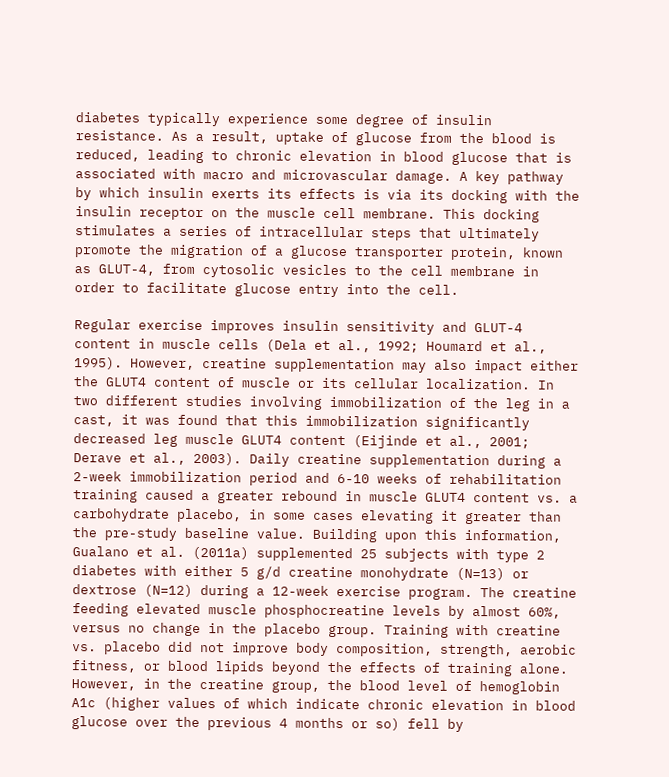diabetes typically experience some degree of insulin resistance. As a result, uptake of glucose from the blood is reduced, leading to chronic elevation in blood glucose that is associated with macro and microvascular damage. A key pathway by which insulin exerts its effects is via its docking with the insulin receptor on the muscle cell membrane. This docking stimulates a series of intracellular steps that ultimately promote the migration of a glucose transporter protein, known as GLUT-4, from cytosolic vesicles to the cell membrane in order to facilitate glucose entry into the cell.

Regular exercise improves insulin sensitivity and GLUT-4 content in muscle cells (Dela et al., 1992; Houmard et al., 1995). However, creatine supplementation may also impact either the GLUT4 content of muscle or its cellular localization. In two different studies involving immobilization of the leg in a cast, it was found that this immobilization significantly decreased leg muscle GLUT4 content (Eijinde et al., 2001; Derave et al., 2003). Daily creatine supplementation during a 2-week immobilization period and 6-10 weeks of rehabilitation training caused a greater rebound in muscle GLUT4 content vs. a carbohydrate placebo, in some cases elevating it greater than the pre-study baseline value. Building upon this information, Gualano et al. (2011a) supplemented 25 subjects with type 2 diabetes with either 5 g/d creatine monohydrate (N=13) or dextrose (N=12) during a 12-week exercise program. The creatine feeding elevated muscle phosphocreatine levels by almost 60%, versus no change in the placebo group. Training with creatine vs. placebo did not improve body composition, strength, aerobic fitness, or blood lipids beyond the effects of training alone. However, in the creatine group, the blood level of hemoglobin A1c (higher values of which indicate chronic elevation in blood glucose over the previous 4 months or so) fell by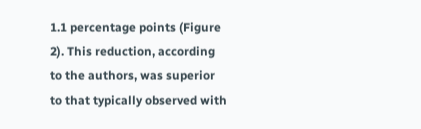1.1 percentage points (Figure 2). This reduction, according to the authors, was superior to that typically observed with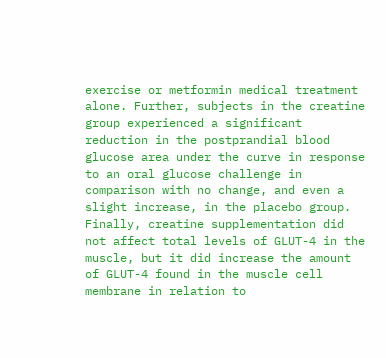exercise or metformin medical treatment alone. Further, subjects in the creatine group experienced a significant reduction in the postprandial blood glucose area under the curve in response to an oral glucose challenge in comparison with no change, and even a slight increase, in the placebo group. Finally, creatine supplementation did not affect total levels of GLUT-4 in the muscle, but it did increase the amount of GLUT-4 found in the muscle cell membrane in relation to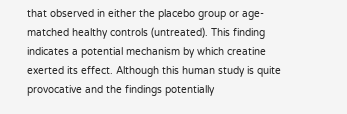that observed in either the placebo group or age-matched healthy controls (untreated). This finding indicates a potential mechanism by which creatine exerted its effect. Although this human study is quite provocative and the findings potentially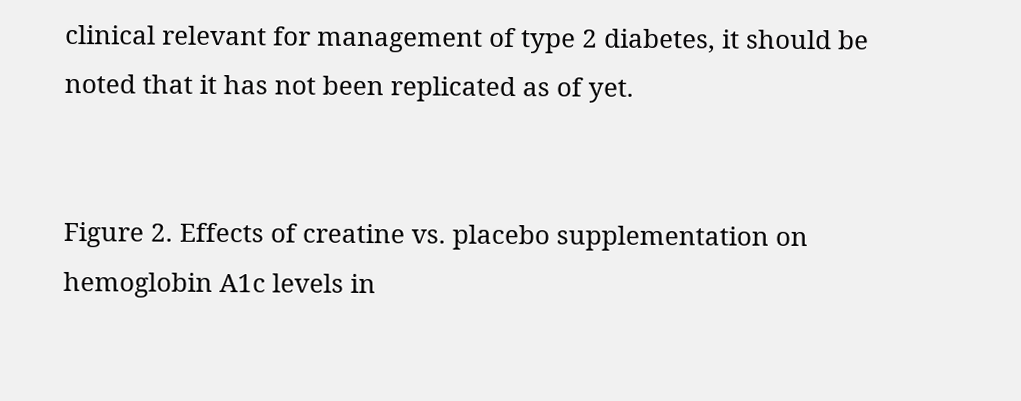clinical relevant for management of type 2 diabetes, it should be noted that it has not been replicated as of yet.


Figure 2. Effects of creatine vs. placebo supplementation on hemoglobin A1c levels in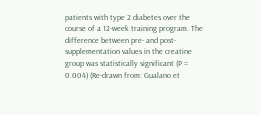patients with type 2 diabetes over the course of a 12-week training program. The difference between pre- and post- supplementation values in the creatine group was statistically significant (P = 0.004) (Re-drawn from: Gualano et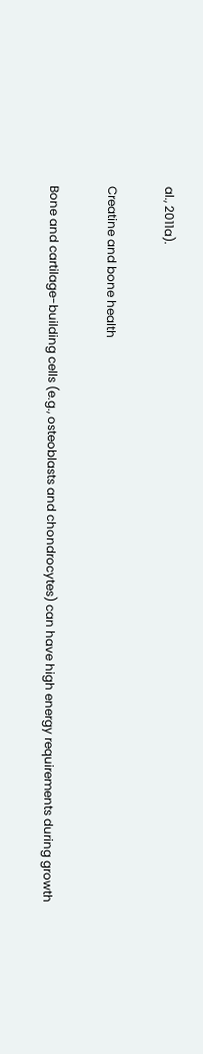al., 2011a).

Creatine and bone health

Bone and cartilage-building cells (e.g., osteoblasts and chondrocytes) can have high energy requirements during growth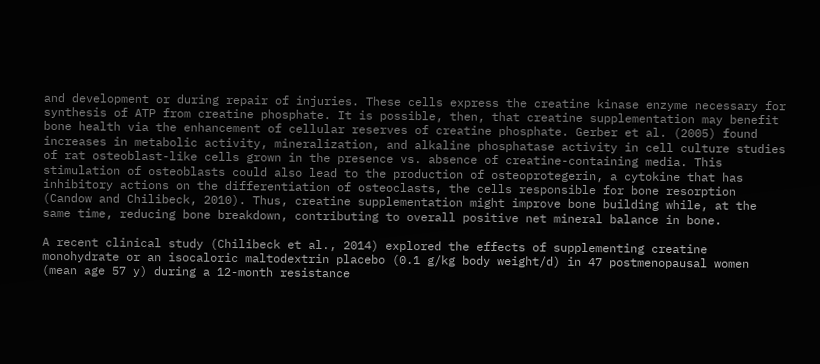and development or during repair of injuries. These cells express the creatine kinase enzyme necessary for synthesis of ATP from creatine phosphate. It is possible, then, that creatine supplementation may benefit bone health via the enhancement of cellular reserves of creatine phosphate. Gerber et al. (2005) found increases in metabolic activity, mineralization, and alkaline phosphatase activity in cell culture studies of rat osteoblast-like cells grown in the presence vs. absence of creatine-containing media. This stimulation of osteoblasts could also lead to the production of osteoprotegerin, a cytokine that has inhibitory actions on the differentiation of osteoclasts, the cells responsible for bone resorption (Candow and Chilibeck, 2010). Thus, creatine supplementation might improve bone building while, at the same time, reducing bone breakdown, contributing to overall positive net mineral balance in bone.

A recent clinical study (Chilibeck et al., 2014) explored the effects of supplementing creatine monohydrate or an isocaloric maltodextrin placebo (0.1 g/kg body weight/d) in 47 postmenopausal women (mean age 57 y) during a 12-month resistance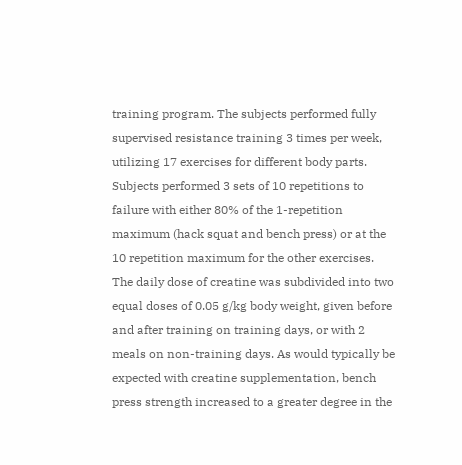training program. The subjects performed fully supervised resistance training 3 times per week, utilizing 17 exercises for different body parts. Subjects performed 3 sets of 10 repetitions to failure with either 80% of the 1-repetition maximum (hack squat and bench press) or at the 10 repetition maximum for the other exercises. The daily dose of creatine was subdivided into two equal doses of 0.05 g/kg body weight, given before and after training on training days, or with 2 meals on non-training days. As would typically be expected with creatine supplementation, bench press strength increased to a greater degree in the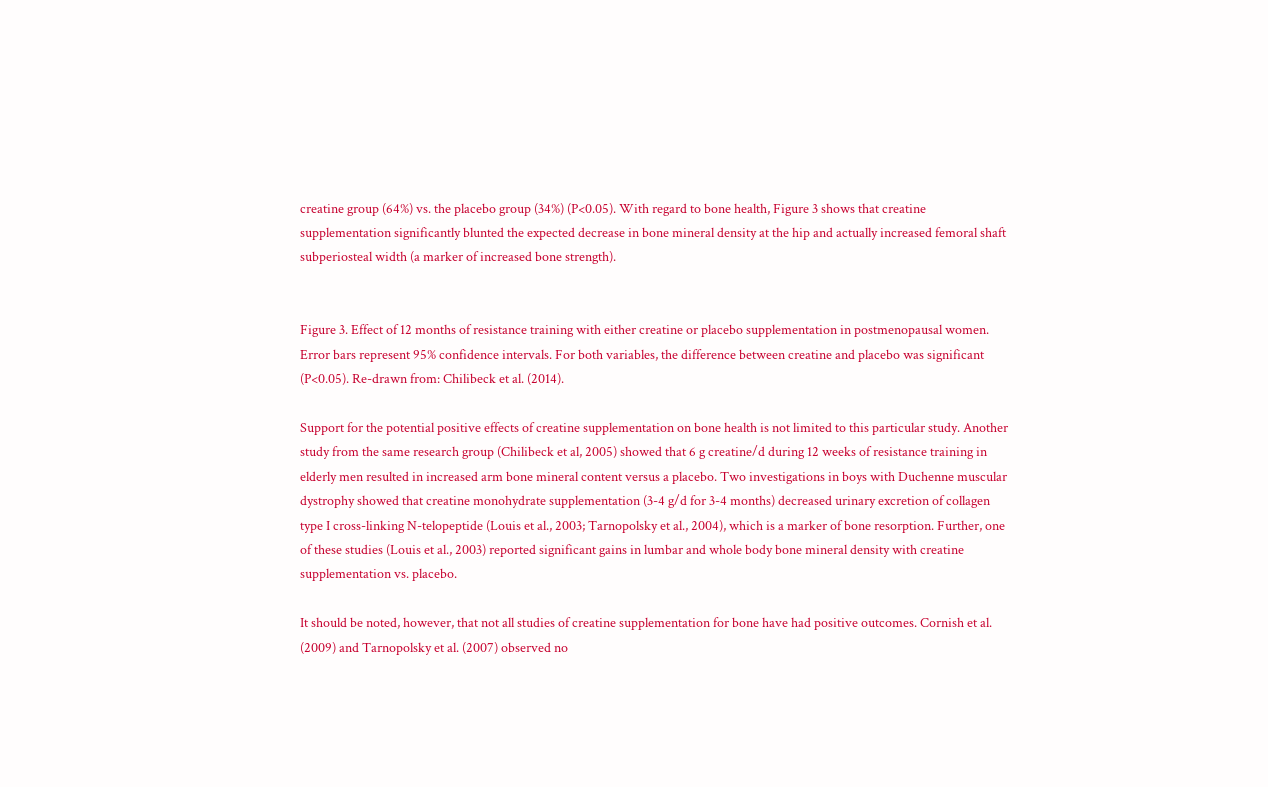creatine group (64%) vs. the placebo group (34%) (P<0.05). With regard to bone health, Figure 3 shows that creatine supplementation significantly blunted the expected decrease in bone mineral density at the hip and actually increased femoral shaft subperiosteal width (a marker of increased bone strength).


Figure 3. Effect of 12 months of resistance training with either creatine or placebo supplementation in postmenopausal women. Error bars represent 95% confidence intervals. For both variables, the difference between creatine and placebo was significant (P<0.05). Re-drawn from: Chilibeck et al. (2014).

Support for the potential positive effects of creatine supplementation on bone health is not limited to this particular study. Another study from the same research group (Chilibeck et al, 2005) showed that 6 g creatine/d during 12 weeks of resistance training in elderly men resulted in increased arm bone mineral content versus a placebo. Two investigations in boys with Duchenne muscular dystrophy showed that creatine monohydrate supplementation (3-4 g/d for 3-4 months) decreased urinary excretion of collagen type I cross-linking N-telopeptide (Louis et al., 2003; Tarnopolsky et al., 2004), which is a marker of bone resorption. Further, one of these studies (Louis et al., 2003) reported significant gains in lumbar and whole body bone mineral density with creatine supplementation vs. placebo.

It should be noted, however, that not all studies of creatine supplementation for bone have had positive outcomes. Cornish et al. (2009) and Tarnopolsky et al. (2007) observed no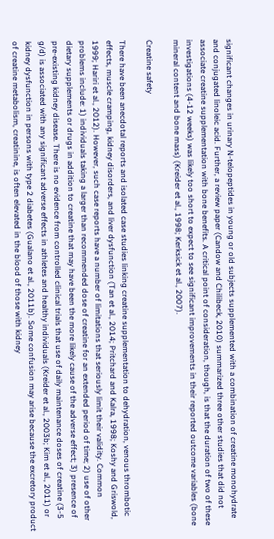significant changes in urinary N-telopeptides in young or old subjects supplemented with a combination of creatine monohydrate and conjugated linoleic acid. Further, a review paper (Candow and Chilibeck, 2010) summarized three other studies that did not associate creatine supplementation with bone benefits. A critical point of consideration, though, is that the duration of two of these investigations (4-12 weeks) was likely too short to expect to see significant improvements in their reported outcome variables (bone mineral content and bone mass) (Kreider et al., 1998; Kerksick et al., 2007).

Creatine safety

There have been anecdotal reports and isolated case studies linking creatine supplementation to dehydration, venous thrombotic effects, muscle cramping, kidney disorders, and liver dysfunction (Tan et al., 2014; Pritchard and Kalra, 1998; Koshy and Griswold, 1999; Hariri et al., 2012). However, such case reports have a number of limitations that seriously limit their validity. Common problems include: 1) individuals taking a larger than recommended dose of creatine for an extended period of time; 2) use of other dietary supplements or drugs in addition to creatine that may have been the more likely cause of the adverse effect; 3) presence of pre-existing kidney disease. There is no evidence from controlled clinical trials that use of daily maintenance doses of creatine (3-5 g/d) is associated with any significant adverse effects in athletes and healthy individuals (Kreider et al., 2003b; Kim et al., 2011) or kidney dysfunction in persons with type 2 diabetes (Gualano et al., 2011b). Some confusion may arise because the excretory product of creatine metabolism, creatinine, is often elevated in the blood of those with kidney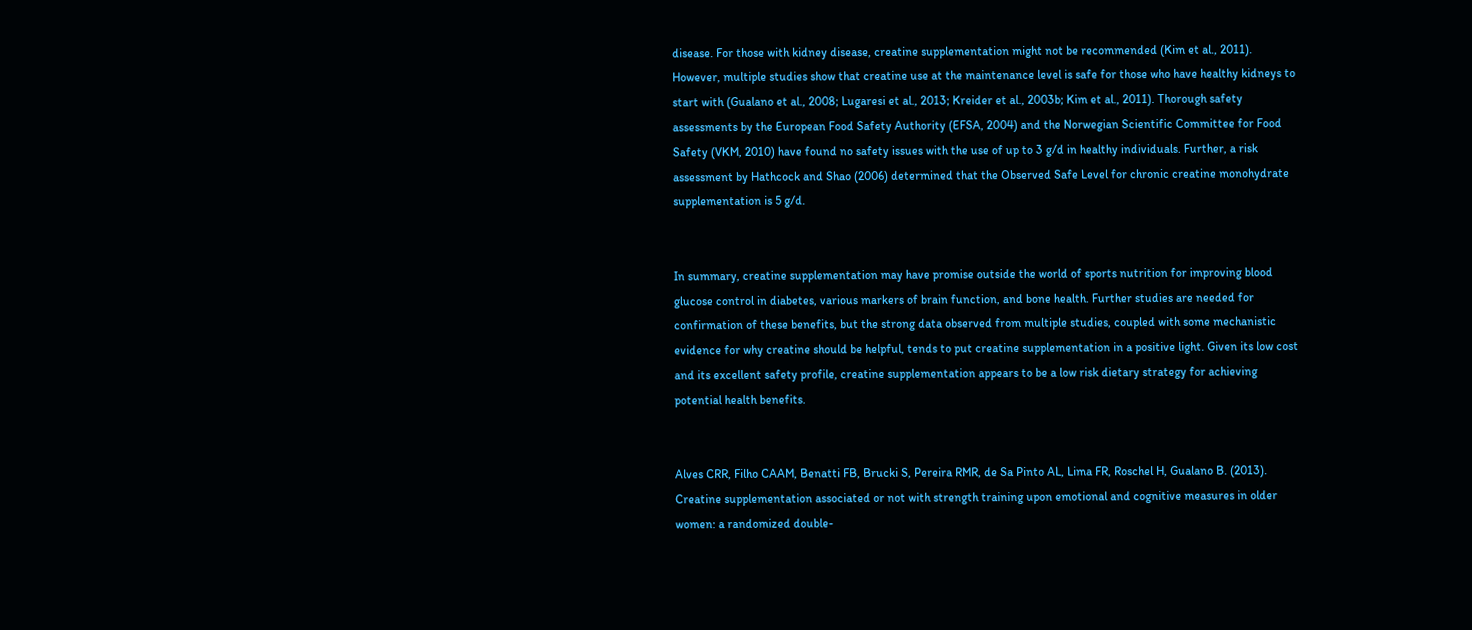disease. For those with kidney disease, creatine supplementation might not be recommended (Kim et al., 2011). However, multiple studies show that creatine use at the maintenance level is safe for those who have healthy kidneys to start with (Gualano et al., 2008; Lugaresi et al., 2013; Kreider et al., 2003b; Kim et al., 2011). Thorough safety assessments by the European Food Safety Authority (EFSA, 2004) and the Norwegian Scientific Committee for Food Safety (VKM, 2010) have found no safety issues with the use of up to 3 g/d in healthy individuals. Further, a risk assessment by Hathcock and Shao (2006) determined that the Observed Safe Level for chronic creatine monohydrate supplementation is 5 g/d.


In summary, creatine supplementation may have promise outside the world of sports nutrition for improving blood glucose control in diabetes, various markers of brain function, and bone health. Further studies are needed for confirmation of these benefits, but the strong data observed from multiple studies, coupled with some mechanistic evidence for why creatine should be helpful, tends to put creatine supplementation in a positive light. Given its low cost and its excellent safety profile, creatine supplementation appears to be a low risk dietary strategy for achieving potential health benefits.


Alves CRR, Filho CAAM, Benatti FB, Brucki S, Pereira RMR, de Sa Pinto AL, Lima FR, Roschel H, Gualano B. (2013). Creatine supplementation associated or not with strength training upon emotional and cognitive measures in older women: a randomized double-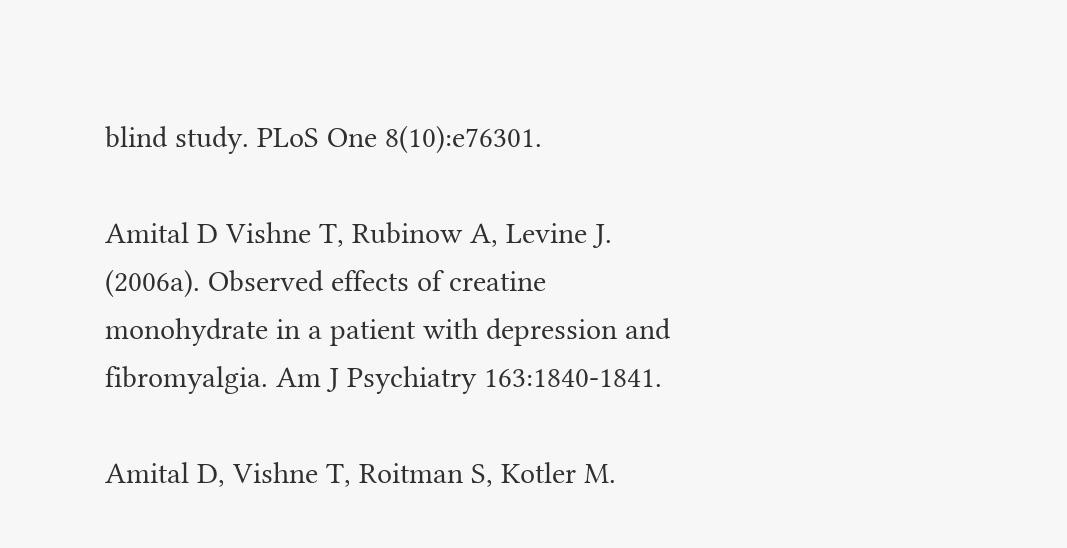blind study. PLoS One 8(10):e76301.

Amital D Vishne T, Rubinow A, Levine J. (2006a). Observed effects of creatine monohydrate in a patient with depression and fibromyalgia. Am J Psychiatry 163:1840-1841.

Amital D, Vishne T, Roitman S, Kotler M.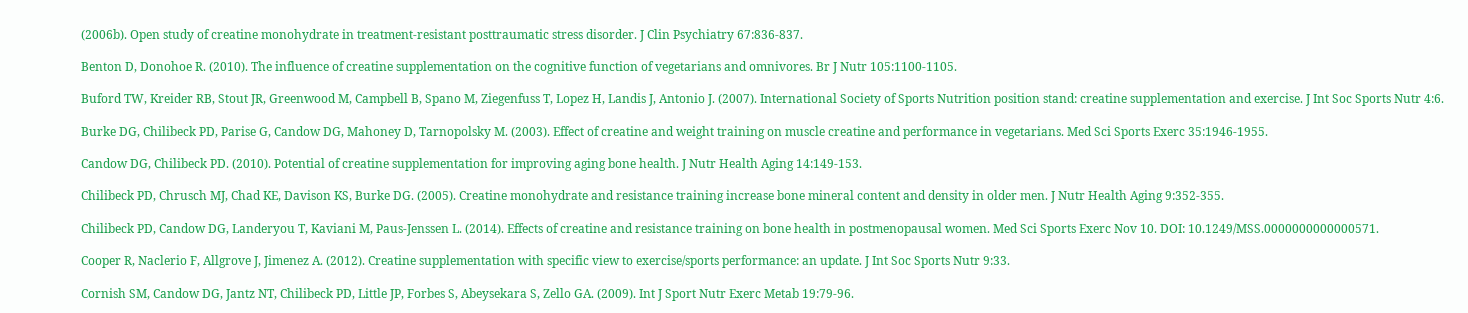(2006b). Open study of creatine monohydrate in treatment-resistant posttraumatic stress disorder. J Clin Psychiatry 67:836-837.

Benton D, Donohoe R. (2010). The influence of creatine supplementation on the cognitive function of vegetarians and omnivores. Br J Nutr 105:1100-1105.

Buford TW, Kreider RB, Stout JR, Greenwood M, Campbell B, Spano M, Ziegenfuss T, Lopez H, Landis J, Antonio J. (2007). International Society of Sports Nutrition position stand: creatine supplementation and exercise. J Int Soc Sports Nutr 4:6.

Burke DG, Chilibeck PD, Parise G, Candow DG, Mahoney D, Tarnopolsky M. (2003). Effect of creatine and weight training on muscle creatine and performance in vegetarians. Med Sci Sports Exerc 35:1946-1955.

Candow DG, Chilibeck PD. (2010). Potential of creatine supplementation for improving aging bone health. J Nutr Health Aging 14:149-153.

Chilibeck PD, Chrusch MJ, Chad KE, Davison KS, Burke DG. (2005). Creatine monohydrate and resistance training increase bone mineral content and density in older men. J Nutr Health Aging 9:352-355.

Chilibeck PD, Candow DG, Landeryou T, Kaviani M, Paus-Jenssen L. (2014). Effects of creatine and resistance training on bone health in postmenopausal women. Med Sci Sports Exerc Nov 10. DOI: 10.1249/MSS.0000000000000571.

Cooper R, Naclerio F, Allgrove J, Jimenez A. (2012). Creatine supplementation with specific view to exercise/sports performance: an update. J Int Soc Sports Nutr 9:33.

Cornish SM, Candow DG, Jantz NT, Chilibeck PD, Little JP, Forbes S, Abeysekara S, Zello GA. (2009). Int J Sport Nutr Exerc Metab 19:79-96.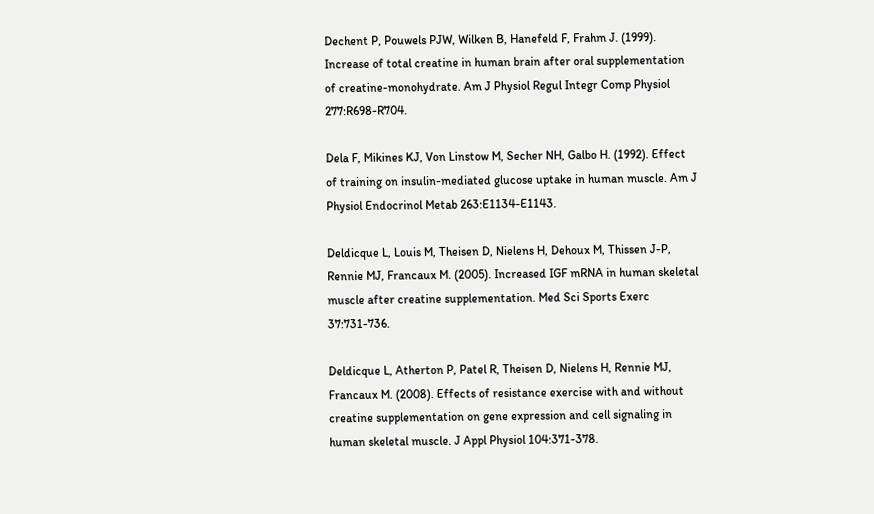Dechent P, Pouwels PJW, Wilken B, Hanefeld F, Frahm J. (1999). Increase of total creatine in human brain after oral supplementation of creatine-monohydrate. Am J Physiol Regul Integr Comp Physiol 277:R698-R704.

Dela F, Mikines KJ, Von Linstow M, Secher NH, Galbo H. (1992). Effect of training on insulin-mediated glucose uptake in human muscle. Am J Physiol Endocrinol Metab 263:E1134-E1143.

Deldicque L, Louis M, Theisen D, Nielens H, Dehoux M, Thissen J-P, Rennie MJ, Francaux M. (2005). Increased IGF mRNA in human skeletal muscle after creatine supplementation. Med Sci Sports Exerc 37:731-736.

Deldicque L, Atherton P, Patel R, Theisen D, Nielens H, Rennie MJ, Francaux M. (2008). Effects of resistance exercise with and without creatine supplementation on gene expression and cell signaling in human skeletal muscle. J Appl Physiol 104:371-378.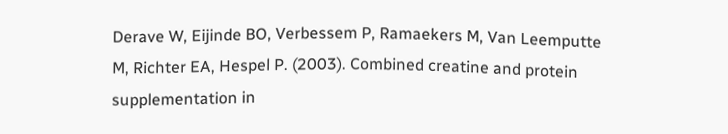Derave W, Eijinde BO, Verbessem P, Ramaekers M, Van Leemputte M, Richter EA, Hespel P. (2003). Combined creatine and protein supplementation in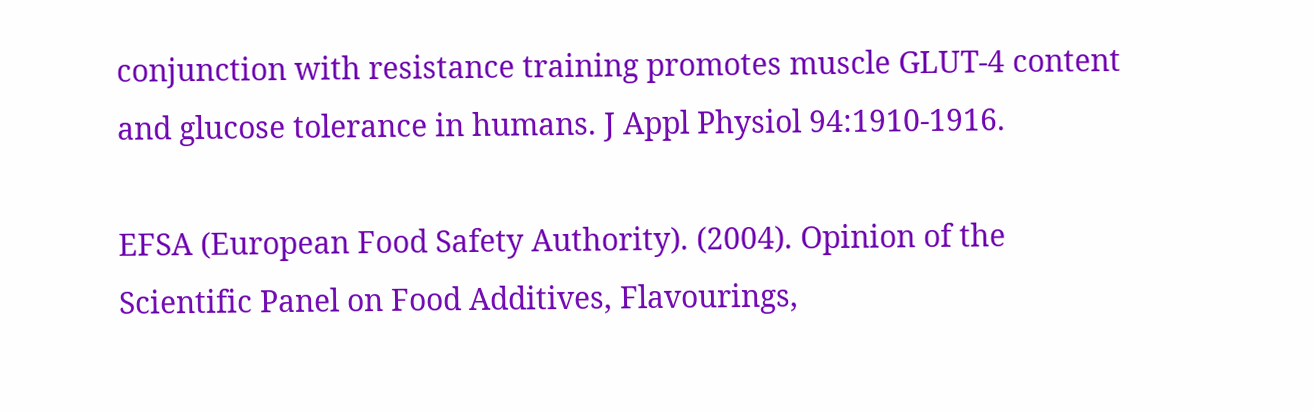conjunction with resistance training promotes muscle GLUT-4 content and glucose tolerance in humans. J Appl Physiol 94:1910-1916.

EFSA (European Food Safety Authority). (2004). Opinion of the Scientific Panel on Food Additives, Flavourings,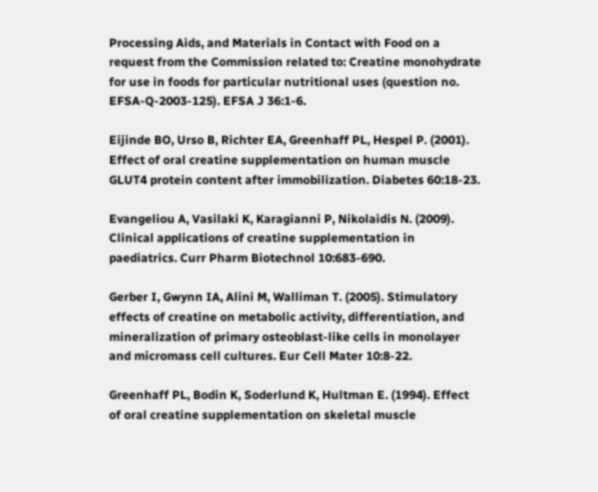Processing Aids, and Materials in Contact with Food on a request from the Commission related to: Creatine monohydrate for use in foods for particular nutritional uses (question no. EFSA-Q-2003-125). EFSA J 36:1-6.

Eijinde BO, Urso B, Richter EA, Greenhaff PL, Hespel P. (2001). Effect of oral creatine supplementation on human muscle GLUT4 protein content after immobilization. Diabetes 60:18-23.

Evangeliou A, Vasilaki K, Karagianni P, Nikolaidis N. (2009). Clinical applications of creatine supplementation in paediatrics. Curr Pharm Biotechnol 10:683-690.

Gerber I, Gwynn IA, Alini M, Walliman T. (2005). Stimulatory effects of creatine on metabolic activity, differentiation, and mineralization of primary osteoblast-like cells in monolayer and micromass cell cultures. Eur Cell Mater 10:8-22.

Greenhaff PL, Bodin K, Soderlund K, Hultman E. (1994). Effect of oral creatine supplementation on skeletal muscle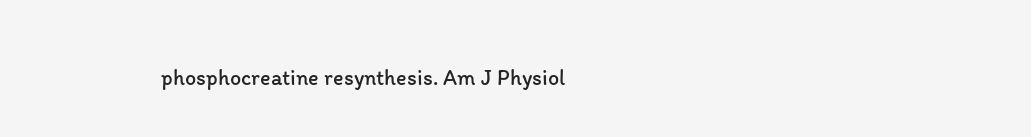phosphocreatine resynthesis. Am J Physiol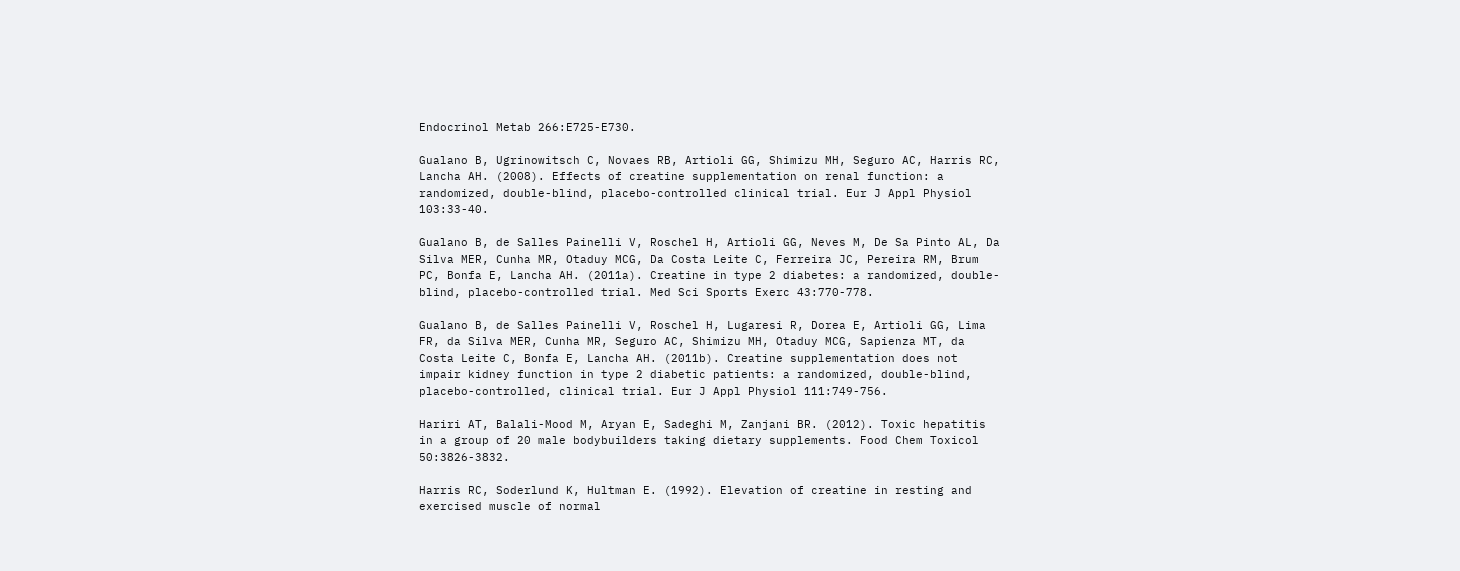Endocrinol Metab 266:E725-E730.

Gualano B, Ugrinowitsch C, Novaes RB, Artioli GG, Shimizu MH, Seguro AC, Harris RC, Lancha AH. (2008). Effects of creatine supplementation on renal function: a randomized, double-blind, placebo-controlled clinical trial. Eur J Appl Physiol 103:33-40.

Gualano B, de Salles Painelli V, Roschel H, Artioli GG, Neves M, De Sa Pinto AL, Da Silva MER, Cunha MR, Otaduy MCG, Da Costa Leite C, Ferreira JC, Pereira RM, Brum PC, Bonfa E, Lancha AH. (2011a). Creatine in type 2 diabetes: a randomized, double-blind, placebo-controlled trial. Med Sci Sports Exerc 43:770-778.

Gualano B, de Salles Painelli V, Roschel H, Lugaresi R, Dorea E, Artioli GG, Lima FR, da Silva MER, Cunha MR, Seguro AC, Shimizu MH, Otaduy MCG, Sapienza MT, da Costa Leite C, Bonfa E, Lancha AH. (2011b). Creatine supplementation does not impair kidney function in type 2 diabetic patients: a randomized, double-blind, placebo-controlled, clinical trial. Eur J Appl Physiol 111:749-756.

Hariri AT, Balali-Mood M, Aryan E, Sadeghi M, Zanjani BR. (2012). Toxic hepatitis in a group of 20 male bodybuilders taking dietary supplements. Food Chem Toxicol 50:3826-3832.

Harris RC, Soderlund K, Hultman E. (1992). Elevation of creatine in resting and exercised muscle of normal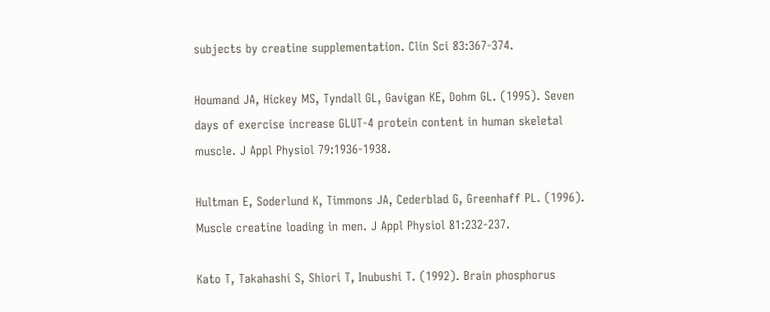subjects by creatine supplementation. Clin Sci 83:367-374.

Houmand JA, Hickey MS, Tyndall GL, Gavigan KE, Dohm GL. (1995). Seven days of exercise increase GLUT-4 protein content in human skeletal muscle. J Appl Physiol 79:1936-1938.

Hultman E, Soderlund K, Timmons JA, Cederblad G, Greenhaff PL. (1996). Muscle creatine loading in men. J Appl Physiol 81:232-237.

Kato T, Takahashi S, Shiori T, Inubushi T. (1992). Brain phosphorus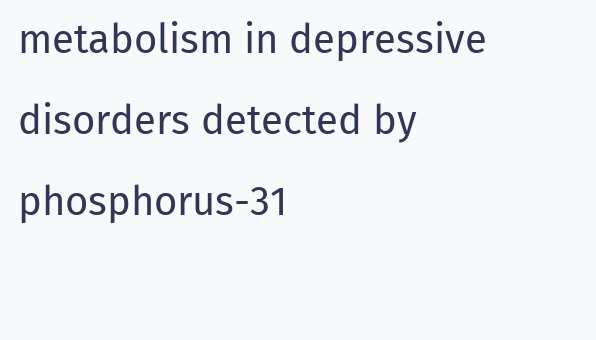metabolism in depressive disorders detected by phosphorus-31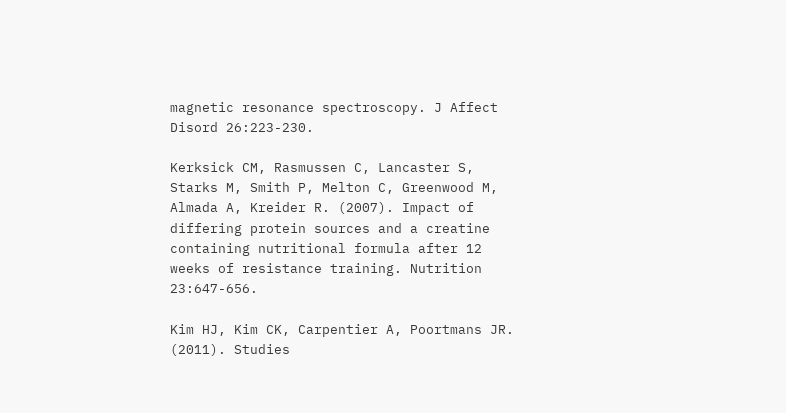magnetic resonance spectroscopy. J Affect Disord 26:223-230.

Kerksick CM, Rasmussen C, Lancaster S, Starks M, Smith P, Melton C, Greenwood M, Almada A, Kreider R. (2007). Impact of differing protein sources and a creatine containing nutritional formula after 12 weeks of resistance training. Nutrition 23:647-656.

Kim HJ, Kim CK, Carpentier A, Poortmans JR. (2011). Studies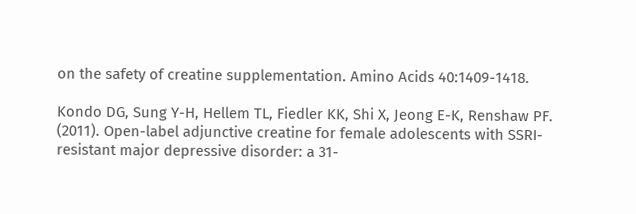on the safety of creatine supplementation. Amino Acids 40:1409-1418.

Kondo DG, Sung Y-H, Hellem TL, Fiedler KK, Shi X, Jeong E-K, Renshaw PF. (2011). Open-label adjunctive creatine for female adolescents with SSRI-resistant major depressive disorder: a 31-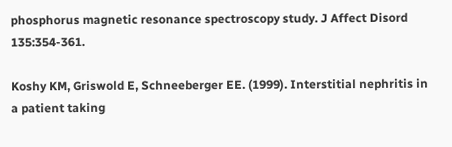phosphorus magnetic resonance spectroscopy study. J Affect Disord 135:354-361.

Koshy KM, Griswold E, Schneeberger EE. (1999). Interstitial nephritis in a patient taking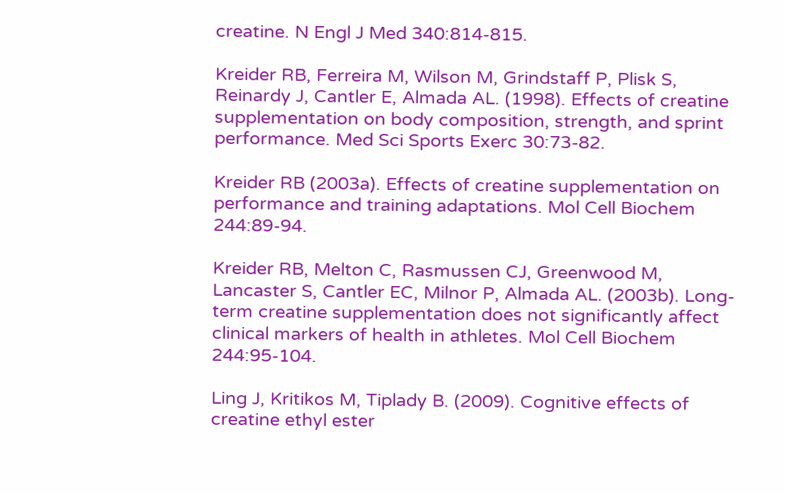creatine. N Engl J Med 340:814-815.

Kreider RB, Ferreira M, Wilson M, Grindstaff P, Plisk S, Reinardy J, Cantler E, Almada AL. (1998). Effects of creatine supplementation on body composition, strength, and sprint performance. Med Sci Sports Exerc 30:73-82.

Kreider RB (2003a). Effects of creatine supplementation on performance and training adaptations. Mol Cell Biochem 244:89-94.

Kreider RB, Melton C, Rasmussen CJ, Greenwood M, Lancaster S, Cantler EC, Milnor P, Almada AL. (2003b). Long-term creatine supplementation does not significantly affect clinical markers of health in athletes. Mol Cell Biochem 244:95-104.

Ling J, Kritikos M, Tiplady B. (2009). Cognitive effects of creatine ethyl ester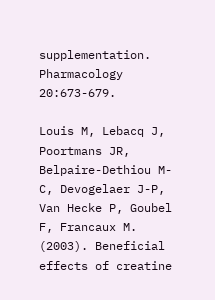supplementation. Pharmacology 20:673-679.

Louis M, Lebacq J, Poortmans JR, Belpaire-Dethiou M-C, Devogelaer J-P, Van Hecke P, Goubel F, Francaux M. (2003). Beneficial effects of creatine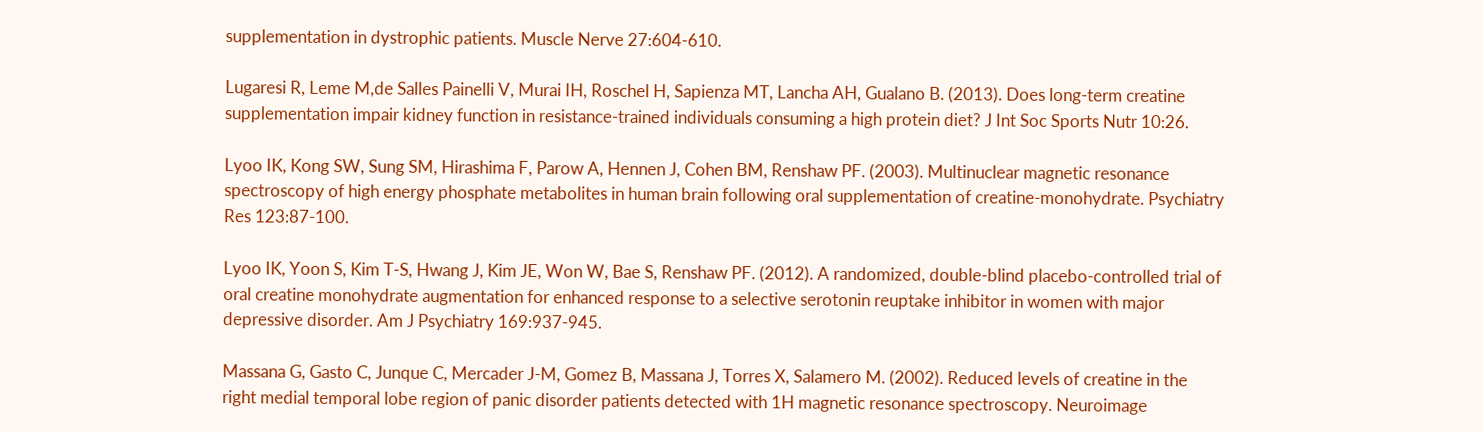supplementation in dystrophic patients. Muscle Nerve 27:604-610.

Lugaresi R, Leme M,de Salles Painelli V, Murai IH, Roschel H, Sapienza MT, Lancha AH, Gualano B. (2013). Does long-term creatine supplementation impair kidney function in resistance-trained individuals consuming a high protein diet? J Int Soc Sports Nutr 10:26.

Lyoo IK, Kong SW, Sung SM, Hirashima F, Parow A, Hennen J, Cohen BM, Renshaw PF. (2003). Multinuclear magnetic resonance spectroscopy of high energy phosphate metabolites in human brain following oral supplementation of creatine-monohydrate. Psychiatry Res 123:87-100.

Lyoo IK, Yoon S, Kim T-S, Hwang J, Kim JE, Won W, Bae S, Renshaw PF. (2012). A randomized, double-blind placebo-controlled trial of oral creatine monohydrate augmentation for enhanced response to a selective serotonin reuptake inhibitor in women with major depressive disorder. Am J Psychiatry 169:937-945.

Massana G, Gasto C, Junque C, Mercader J-M, Gomez B, Massana J, Torres X, Salamero M. (2002). Reduced levels of creatine in the right medial temporal lobe region of panic disorder patients detected with 1H magnetic resonance spectroscopy. Neuroimage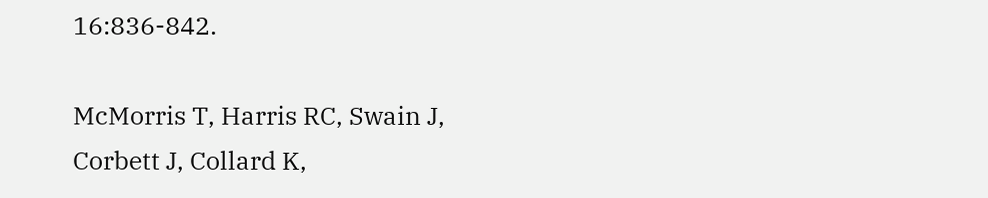16:836-842.

McMorris T, Harris RC, Swain J, Corbett J, Collard K,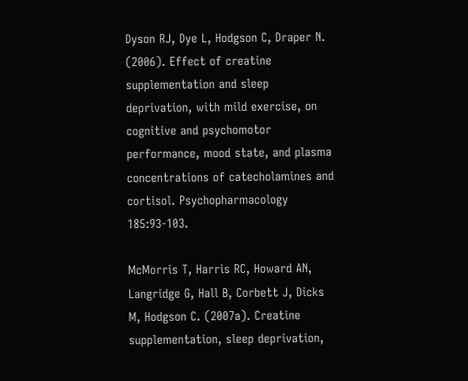Dyson RJ, Dye L, Hodgson C, Draper N. (2006). Effect of creatine supplementation and sleep deprivation, with mild exercise, on cognitive and psychomotor performance, mood state, and plasma concentrations of catecholamines and cortisol. Psychopharmacology 185:93-103.

McMorris T, Harris RC, Howard AN, Langridge G, Hall B, Corbett J, Dicks M, Hodgson C. (2007a). Creatine supplementation, sleep deprivation,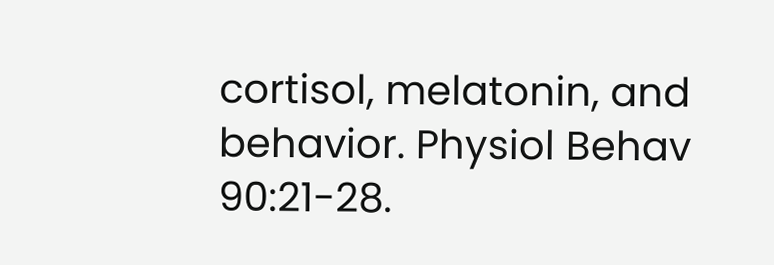cortisol, melatonin, and behavior. Physiol Behav 90:21-28.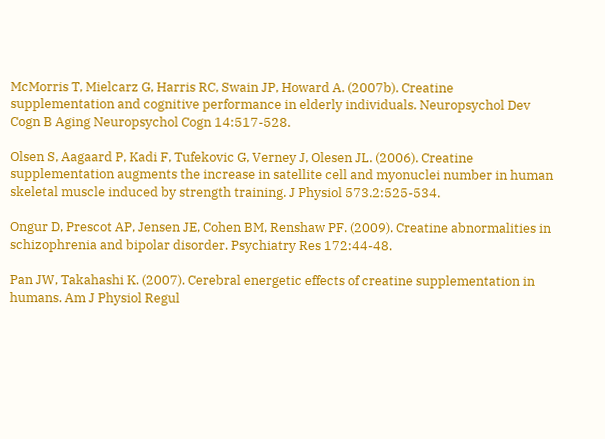McMorris T, Mielcarz G, Harris RC, Swain JP, Howard A. (2007b). Creatine supplementation and cognitive performance in elderly individuals. Neuropsychol Dev Cogn B Aging Neuropsychol Cogn 14:517-528.

Olsen S, Aagaard P, Kadi F, Tufekovic G, Verney J, Olesen JL. (2006). Creatine supplementation augments the increase in satellite cell and myonuclei number in human skeletal muscle induced by strength training. J Physiol 573.2:525-534.

Ongur D, Prescot AP, Jensen JE, Cohen BM, Renshaw PF. (2009). Creatine abnormalities in schizophrenia and bipolar disorder. Psychiatry Res 172:44-48.

Pan JW, Takahashi K. (2007). Cerebral energetic effects of creatine supplementation in humans. Am J Physiol Regul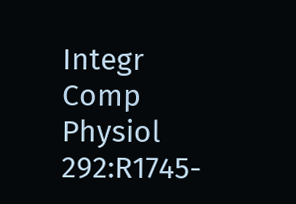Integr Comp Physiol 292:R1745-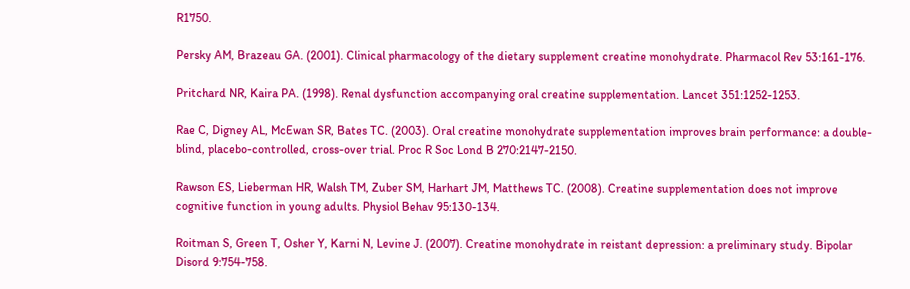R1750.

Persky AM, Brazeau GA. (2001). Clinical pharmacology of the dietary supplement creatine monohydrate. Pharmacol Rev 53:161-176.

Pritchard NR, Kaira PA. (1998). Renal dysfunction accompanying oral creatine supplementation. Lancet 351:1252-1253.

Rae C, Digney AL, McEwan SR, Bates TC. (2003). Oral creatine monohydrate supplementation improves brain performance: a double-blind, placebo-controlled, cross-over trial. Proc R Soc Lond B 270:2147-2150.

Rawson ES, Lieberman HR, Walsh TM, Zuber SM, Harhart JM, Matthews TC. (2008). Creatine supplementation does not improve cognitive function in young adults. Physiol Behav 95:130-134.

Roitman S, Green T, Osher Y, Karni N, Levine J. (2007). Creatine monohydrate in reistant depression: a preliminary study. Bipolar Disord 9:754-758.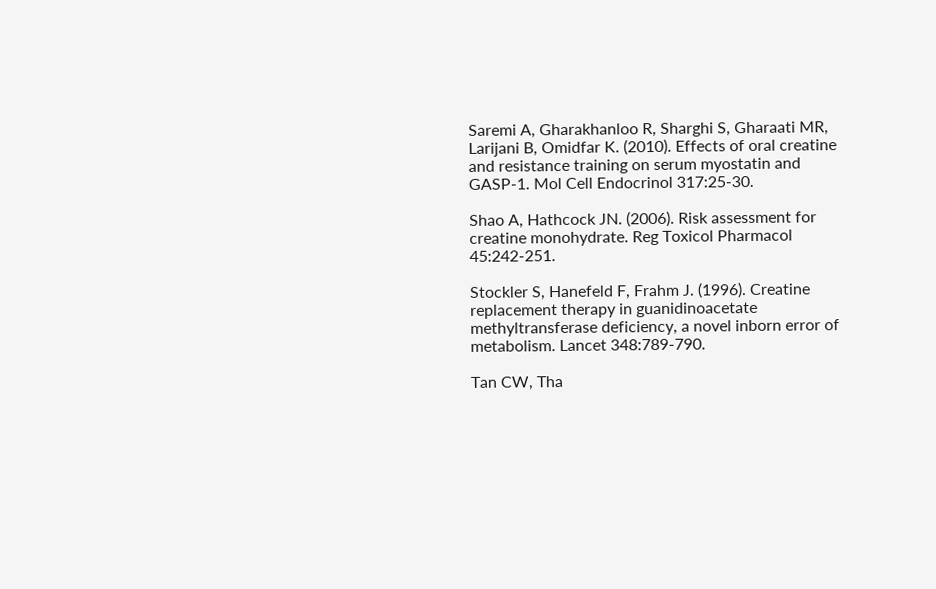Saremi A, Gharakhanloo R, Sharghi S, Gharaati MR, Larijani B, Omidfar K. (2010). Effects of oral creatine and resistance training on serum myostatin and GASP-1. Mol Cell Endocrinol 317:25-30.

Shao A, Hathcock JN. (2006). Risk assessment for creatine monohydrate. Reg Toxicol Pharmacol 45:242-251.

Stockler S, Hanefeld F, Frahm J. (1996). Creatine replacement therapy in guanidinoacetate methyltransferase deficiency, a novel inborn error of metabolism. Lancet 348:789-790.

Tan CW, Tha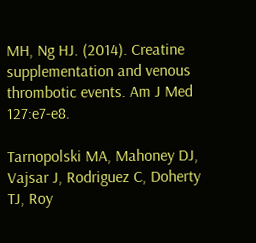MH, Ng HJ. (2014). Creatine supplementation and venous thrombotic events. Am J Med 127:e7-e8.

Tarnopolski MA, Mahoney DJ, Vajsar J, Rodriguez C, Doherty TJ, Roy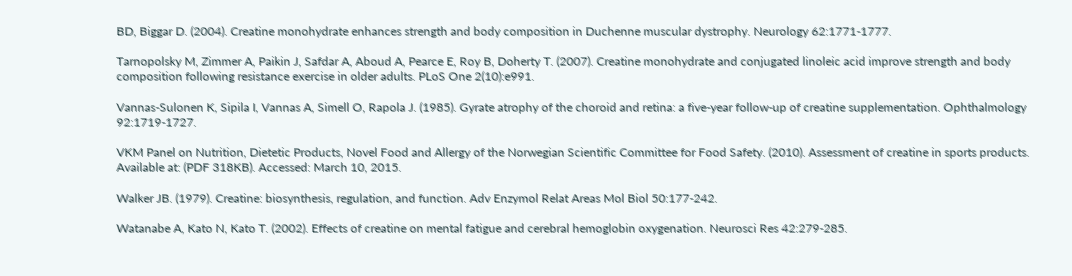BD, Biggar D. (2004). Creatine monohydrate enhances strength and body composition in Duchenne muscular dystrophy. Neurology 62:1771-1777.

Tarnopolsky M, Zimmer A, Paikin J, Safdar A, Aboud A, Pearce E, Roy B, Doherty T. (2007). Creatine monohydrate and conjugated linoleic acid improve strength and body composition following resistance exercise in older adults. PLoS One 2(10):e991.

Vannas-Sulonen K, Sipila I, Vannas A, Simell O, Rapola J. (1985). Gyrate atrophy of the choroid and retina: a five-year follow-up of creatine supplementation. Ophthalmology 92:1719-1727.

VKM Panel on Nutrition, Dietetic Products, Novel Food and Allergy of the Norwegian Scientific Committee for Food Safety. (2010). Assessment of creatine in sports products. Available at: (PDF 318KB). Accessed: March 10, 2015.

Walker JB. (1979). Creatine: biosynthesis, regulation, and function. Adv Enzymol Relat Areas Mol Biol 50:177-242.

Watanabe A, Kato N, Kato T. (2002). Effects of creatine on mental fatigue and cerebral hemoglobin oxygenation. Neurosci Res 42:279-285.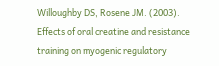Willoughby DS, Rosene JM. (2003). Effects of oral creatine and resistance training on myogenic regulatory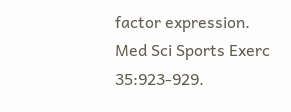factor expression. Med Sci Sports Exerc 35:923-929.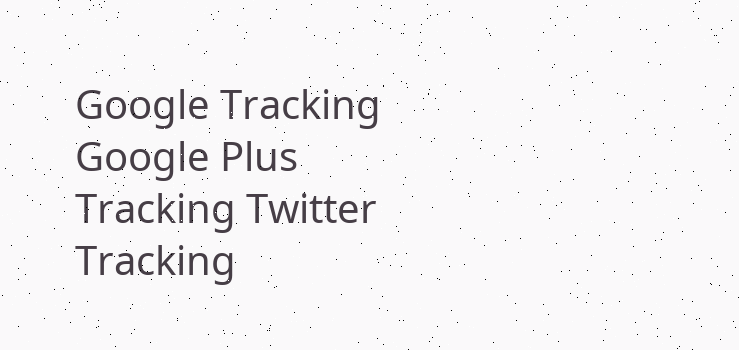Google Tracking Google Plus Tracking Twitter Tracking